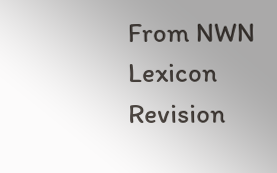From NWN Lexicon
Revision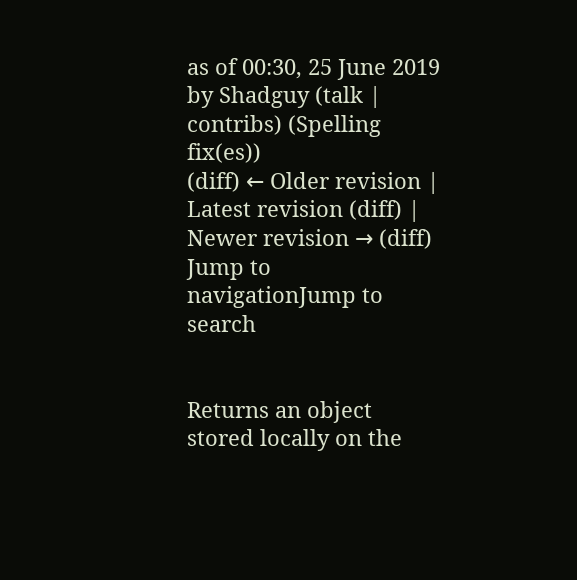as of 00:30, 25 June 2019 by Shadguy (talk | contribs) (Spelling fix(es))
(diff) ← Older revision | Latest revision (diff) | Newer revision → (diff)
Jump to navigationJump to search


Returns an object stored locally on the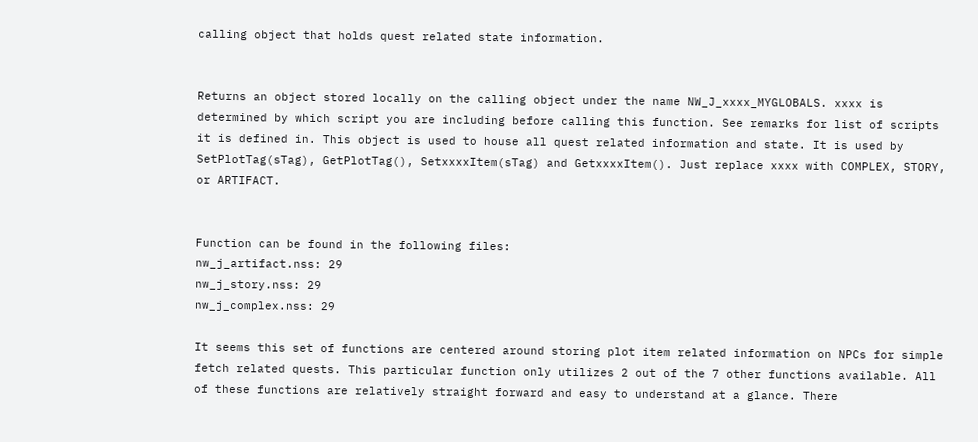calling object that holds quest related state information.


Returns an object stored locally on the calling object under the name NW_J_xxxx_MYGLOBALS. xxxx is determined by which script you are including before calling this function. See remarks for list of scripts it is defined in. This object is used to house all quest related information and state. It is used by SetPlotTag(sTag), GetPlotTag(), SetxxxxItem(sTag) and GetxxxxItem(). Just replace xxxx with COMPLEX, STORY, or ARTIFACT.


Function can be found in the following files:
nw_j_artifact.nss: 29
nw_j_story.nss: 29
nw_j_complex.nss: 29

It seems this set of functions are centered around storing plot item related information on NPCs for simple fetch related quests. This particular function only utilizes 2 out of the 7 other functions available. All of these functions are relatively straight forward and easy to understand at a glance. There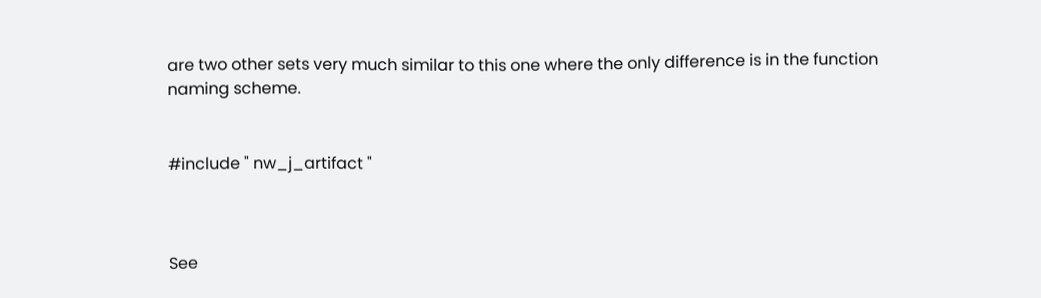are two other sets very much similar to this one where the only difference is in the function naming scheme.


#include " nw_j_artifact "



See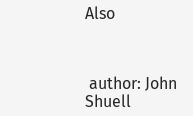Also



 author: John Shuell